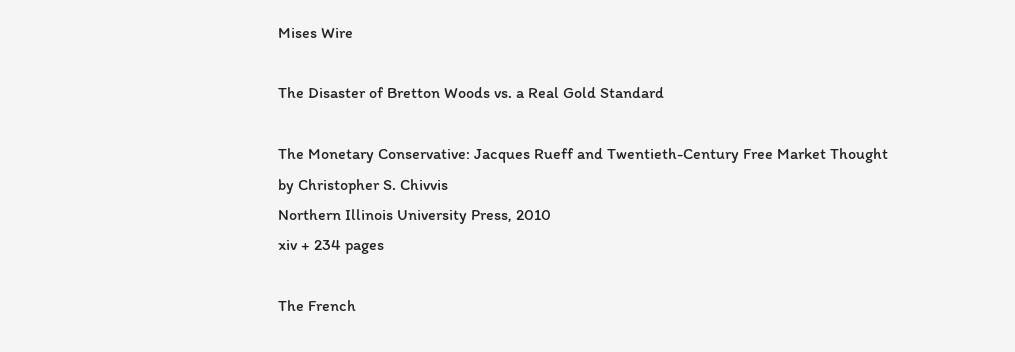Mises Wire

The Disaster of Bretton Woods vs. a Real Gold Standard

The Monetary Conservative: Jacques Rueff and Twentieth-Century Free Market Thought
by Christopher S. Chivvis
Northern Illinois University Press, 2010
xiv + 234 pages

The French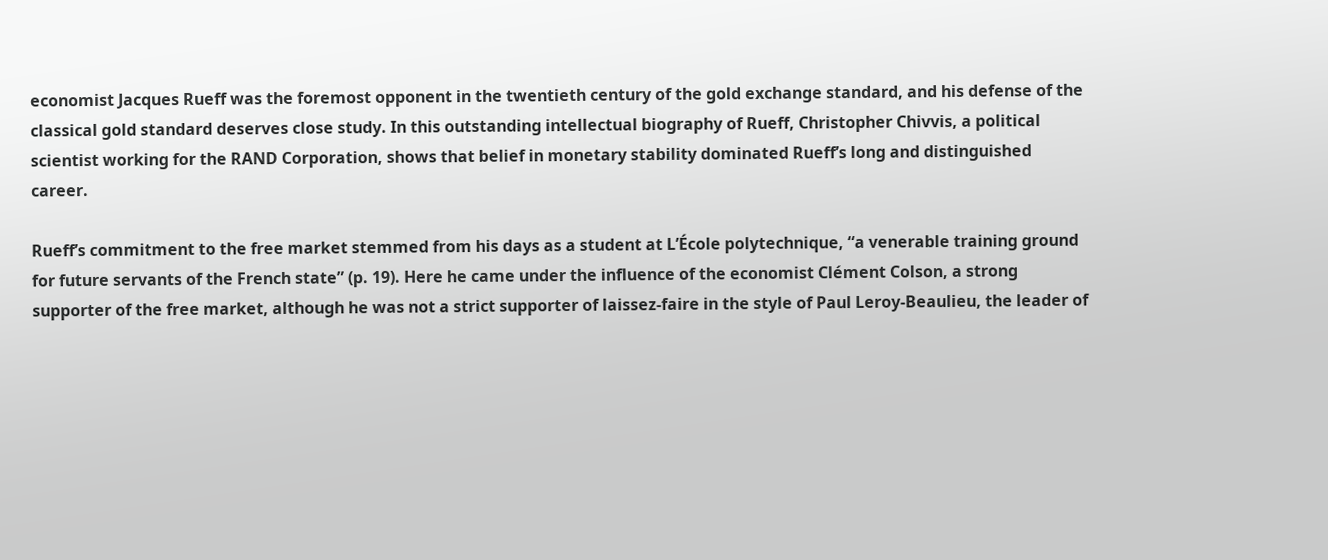economist Jacques Rueff was the foremost opponent in the twentieth century of the gold exchange standard, and his defense of the classical gold standard deserves close study. In this outstanding intellectual biography of Rueff, Christopher Chivvis, a political scientist working for the RAND Corporation, shows that belief in monetary stability dominated Rueff’s long and distinguished career.

Rueff’s commitment to the free market stemmed from his days as a student at L’École polytechnique, “a venerable training ground for future servants of the French state” (p. 19). Here he came under the influence of the economist Clément Colson, a strong supporter of the free market, although he was not a strict supporter of laissez-faire in the style of Paul Leroy-Beaulieu, the leader of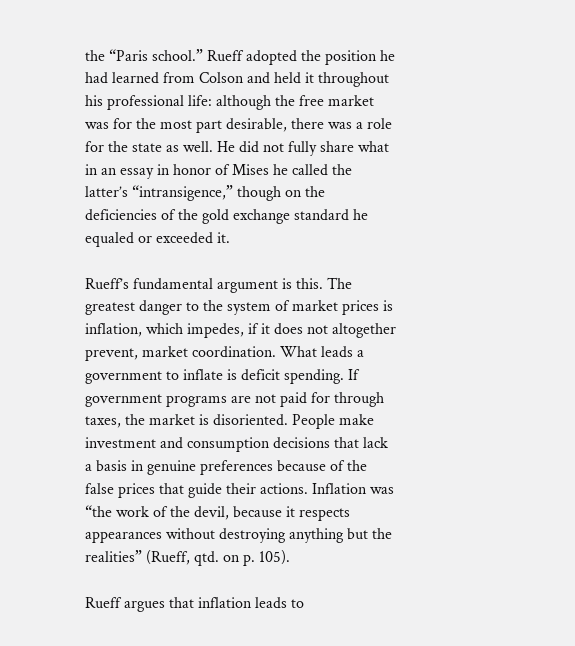the “Paris school.” Rueff adopted the position he had learned from Colson and held it throughout his professional life: although the free market was for the most part desirable, there was a role for the state as well. He did not fully share what in an essay in honor of Mises he called the latter’s “intransigence,” though on the deficiencies of the gold exchange standard he equaled or exceeded it.

Rueff’s fundamental argument is this. The greatest danger to the system of market prices is inflation, which impedes, if it does not altogether prevent, market coordination. What leads a government to inflate is deficit spending. If government programs are not paid for through taxes, the market is disoriented. People make investment and consumption decisions that lack a basis in genuine preferences because of the false prices that guide their actions. Inflation was “the work of the devil, because it respects appearances without destroying anything but the realities” (Rueff, qtd. on p. 105).

Rueff argues that inflation leads to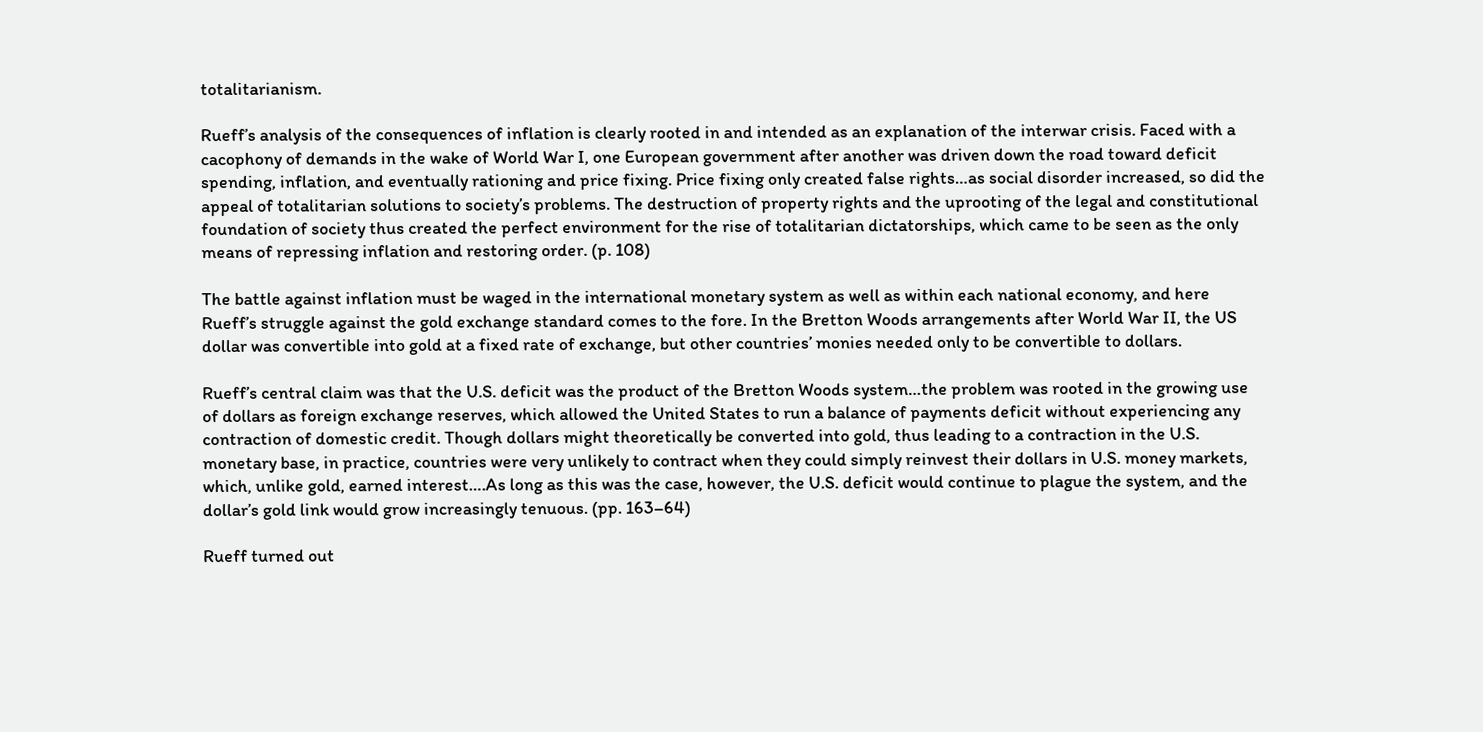totalitarianism.

Rueff’s analysis of the consequences of inflation is clearly rooted in and intended as an explanation of the interwar crisis. Faced with a cacophony of demands in the wake of World War I, one European government after another was driven down the road toward deficit spending, inflation, and eventually rationing and price fixing. Price fixing only created false rights…as social disorder increased, so did the appeal of totalitarian solutions to society’s problems. The destruction of property rights and the uprooting of the legal and constitutional foundation of society thus created the perfect environment for the rise of totalitarian dictatorships, which came to be seen as the only means of repressing inflation and restoring order. (p. 108)

The battle against inflation must be waged in the international monetary system as well as within each national economy, and here Rueff’s struggle against the gold exchange standard comes to the fore. In the Bretton Woods arrangements after World War II, the US dollar was convertible into gold at a fixed rate of exchange, but other countries’ monies needed only to be convertible to dollars.

Rueff’s central claim was that the U.S. deficit was the product of the Bretton Woods system…the problem was rooted in the growing use of dollars as foreign exchange reserves, which allowed the United States to run a balance of payments deficit without experiencing any contraction of domestic credit. Though dollars might theoretically be converted into gold, thus leading to a contraction in the U.S. monetary base, in practice, countries were very unlikely to contract when they could simply reinvest their dollars in U.S. money markets, which, unlike gold, earned interest….As long as this was the case, however, the U.S. deficit would continue to plague the system, and the dollar’s gold link would grow increasingly tenuous. (pp. 163–64)

Rueff turned out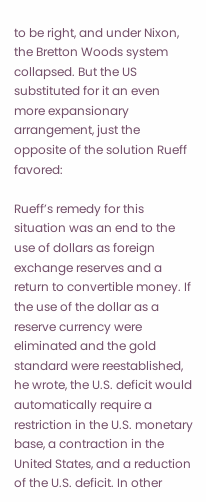to be right, and under Nixon, the Bretton Woods system collapsed. But the US substituted for it an even more expansionary arrangement, just the opposite of the solution Rueff favored:

Rueff’s remedy for this situation was an end to the use of dollars as foreign exchange reserves and a return to convertible money. If the use of the dollar as a reserve currency were eliminated and the gold standard were reestablished, he wrote, the U.S. deficit would automatically require a restriction in the U.S. monetary base, a contraction in the United States, and a reduction of the U.S. deficit. In other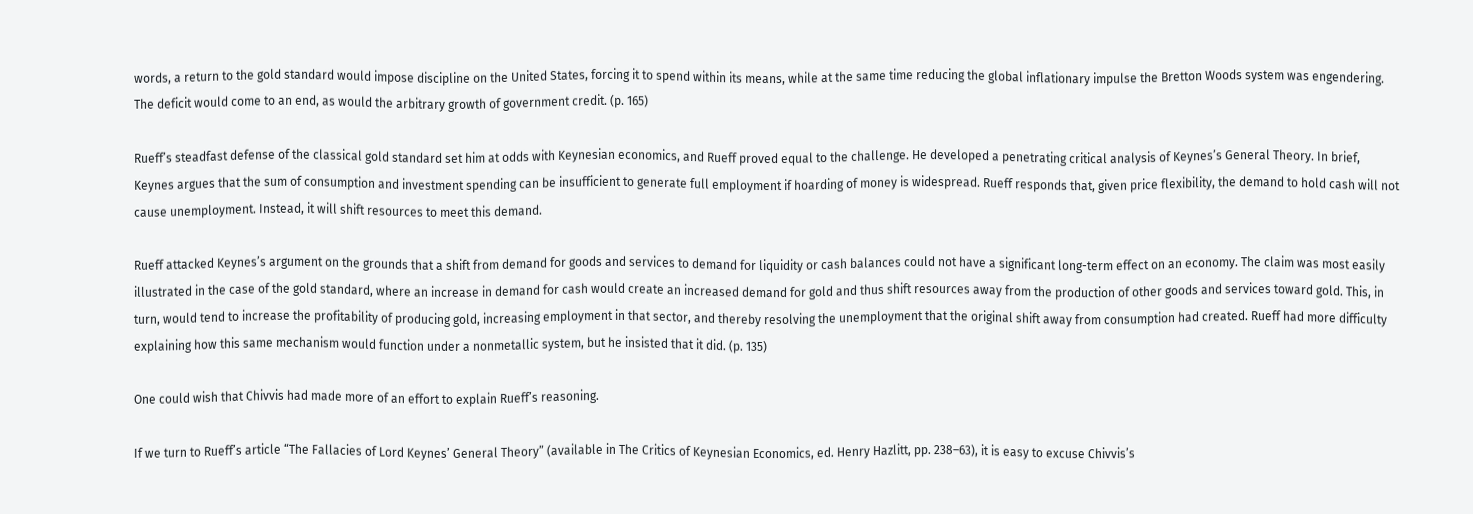words, a return to the gold standard would impose discipline on the United States, forcing it to spend within its means, while at the same time reducing the global inflationary impulse the Bretton Woods system was engendering. The deficit would come to an end, as would the arbitrary growth of government credit. (p. 165)

Rueff’s steadfast defense of the classical gold standard set him at odds with Keynesian economics, and Rueff proved equal to the challenge. He developed a penetrating critical analysis of Keynes’s General Theory. In brief, Keynes argues that the sum of consumption and investment spending can be insufficient to generate full employment if hoarding of money is widespread. Rueff responds that, given price flexibility, the demand to hold cash will not cause unemployment. Instead, it will shift resources to meet this demand.

Rueff attacked Keynes’s argument on the grounds that a shift from demand for goods and services to demand for liquidity or cash balances could not have a significant long-term effect on an economy. The claim was most easily illustrated in the case of the gold standard, where an increase in demand for cash would create an increased demand for gold and thus shift resources away from the production of other goods and services toward gold. This, in turn, would tend to increase the profitability of producing gold, increasing employment in that sector, and thereby resolving the unemployment that the original shift away from consumption had created. Rueff had more difficulty explaining how this same mechanism would function under a nonmetallic system, but he insisted that it did. (p. 135)

One could wish that Chivvis had made more of an effort to explain Rueff’s reasoning.

If we turn to Rueff’s article “The Fallacies of Lord Keynes’ General Theory” (available in The Critics of Keynesian Economics, ed. Henry Hazlitt, pp. 238–63), it is easy to excuse Chivvis’s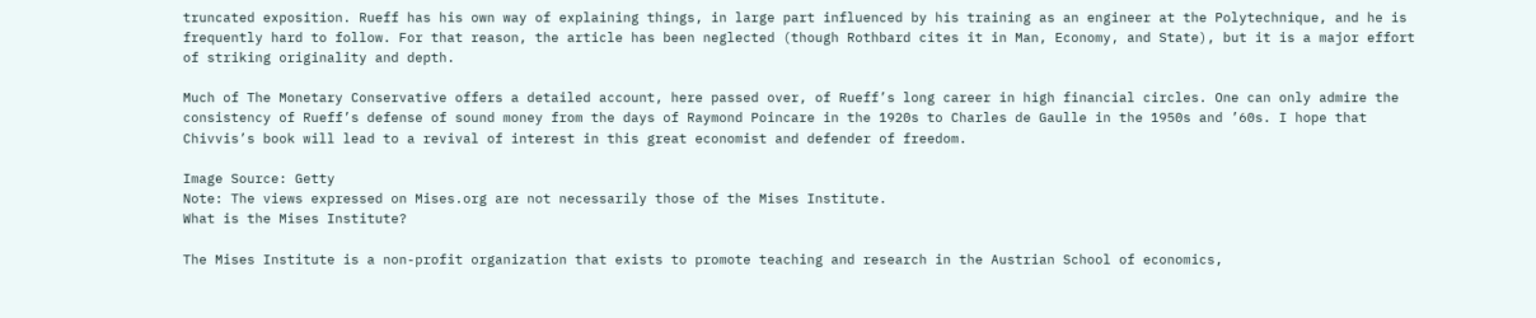truncated exposition. Rueff has his own way of explaining things, in large part influenced by his training as an engineer at the Polytechnique, and he is frequently hard to follow. For that reason, the article has been neglected (though Rothbard cites it in Man, Economy, and State), but it is a major effort of striking originality and depth.

Much of The Monetary Conservative offers a detailed account, here passed over, of Rueff’s long career in high financial circles. One can only admire the consistency of Rueff’s defense of sound money from the days of Raymond Poincare in the 1920s to Charles de Gaulle in the 1950s and ’60s. I hope that Chivvis’s book will lead to a revival of interest in this great economist and defender of freedom.

Image Source: Getty
Note: The views expressed on Mises.org are not necessarily those of the Mises Institute.
What is the Mises Institute?

The Mises Institute is a non-profit organization that exists to promote teaching and research in the Austrian School of economics,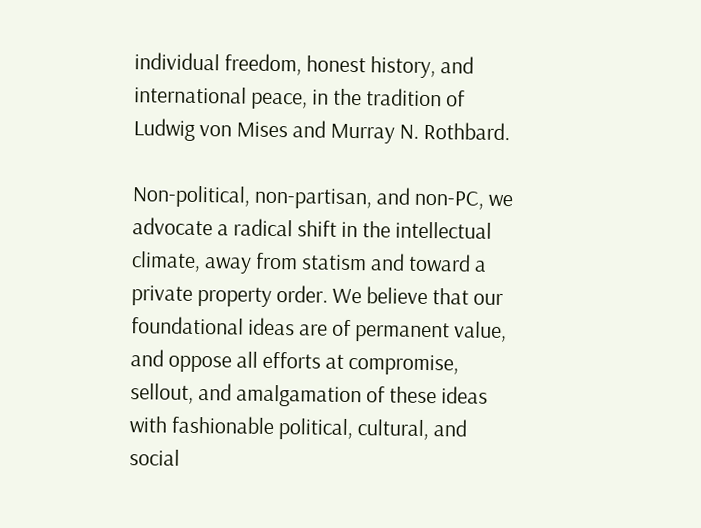individual freedom, honest history, and international peace, in the tradition of Ludwig von Mises and Murray N. Rothbard.

Non-political, non-partisan, and non-PC, we advocate a radical shift in the intellectual climate, away from statism and toward a private property order. We believe that our foundational ideas are of permanent value, and oppose all efforts at compromise, sellout, and amalgamation of these ideas with fashionable political, cultural, and social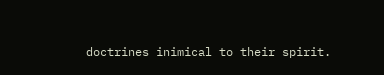doctrines inimical to their spirit.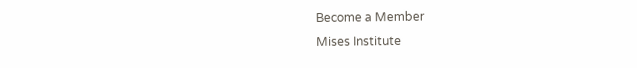Become a Member
Mises Institute